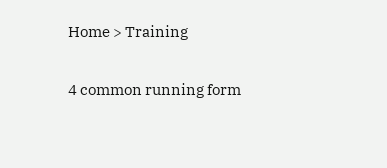Home > Training

4 common running form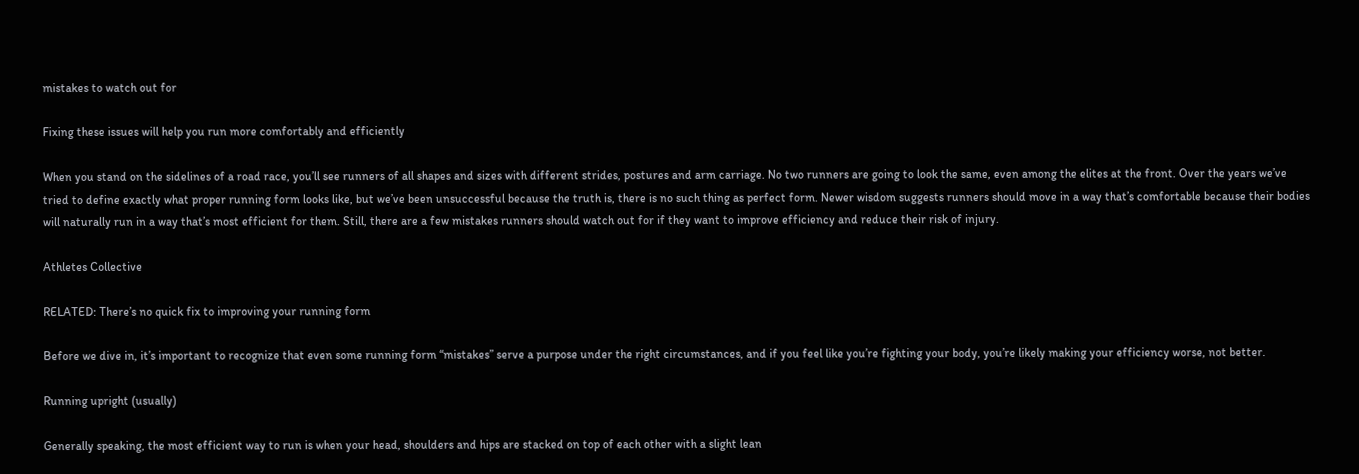mistakes to watch out for

Fixing these issues will help you run more comfortably and efficiently

When you stand on the sidelines of a road race, you’ll see runners of all shapes and sizes with different strides, postures and arm carriage. No two runners are going to look the same, even among the elites at the front. Over the years we’ve tried to define exactly what proper running form looks like, but we’ve been unsuccessful because the truth is, there is no such thing as perfect form. Newer wisdom suggests runners should move in a way that’s comfortable because their bodies will naturally run in a way that’s most efficient for them. Still, there are a few mistakes runners should watch out for if they want to improve efficiency and reduce their risk of injury.

Athletes Collective

RELATED: There’s no quick fix to improving your running form

Before we dive in, it’s important to recognize that even some running form “mistakes” serve a purpose under the right circumstances, and if you feel like you’re fighting your body, you’re likely making your efficiency worse, not better.

Running upright (usually)

Generally speaking, the most efficient way to run is when your head, shoulders and hips are stacked on top of each other with a slight lean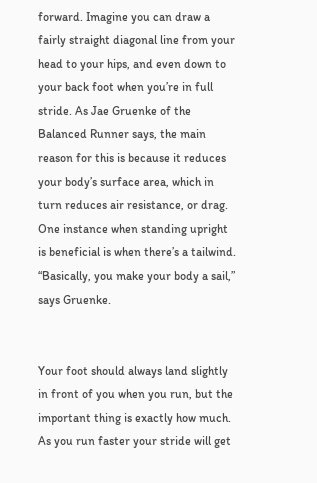forward. Imagine you can draw a fairly straight diagonal line from your head to your hips, and even down to your back foot when you’re in full stride. As Jae Gruenke of the Balanced Runner says, the main reason for this is because it reduces your body’s surface area, which in turn reduces air resistance, or drag. One instance when standing upright is beneficial is when there’s a tailwind. “Basically, you make your body a sail,” says Gruenke.


Your foot should always land slightly in front of you when you run, but the important thing is exactly how much. As you run faster your stride will get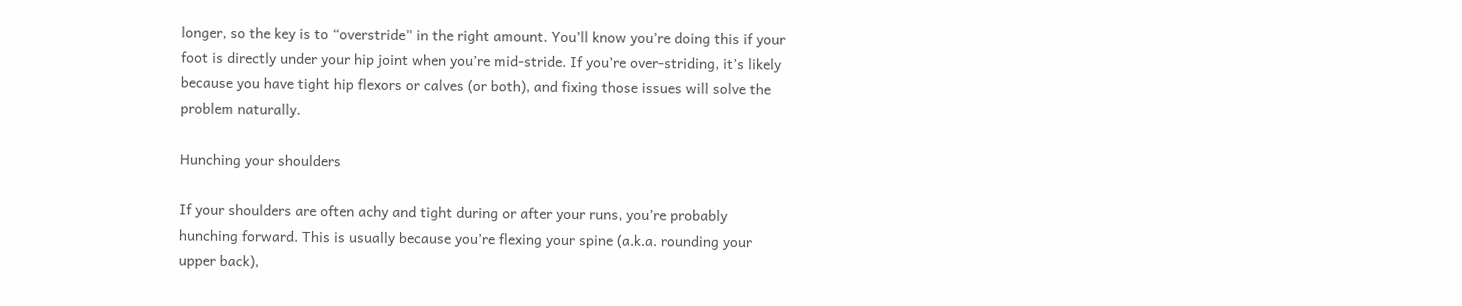longer, so the key is to “overstride” in the right amount. You’ll know you’re doing this if your foot is directly under your hip joint when you’re mid-stride. If you’re over-striding, it’s likely because you have tight hip flexors or calves (or both), and fixing those issues will solve the problem naturally.

Hunching your shoulders

If your shoulders are often achy and tight during or after your runs, you’re probably hunching forward. This is usually because you’re flexing your spine (a.k.a. rounding your upper back),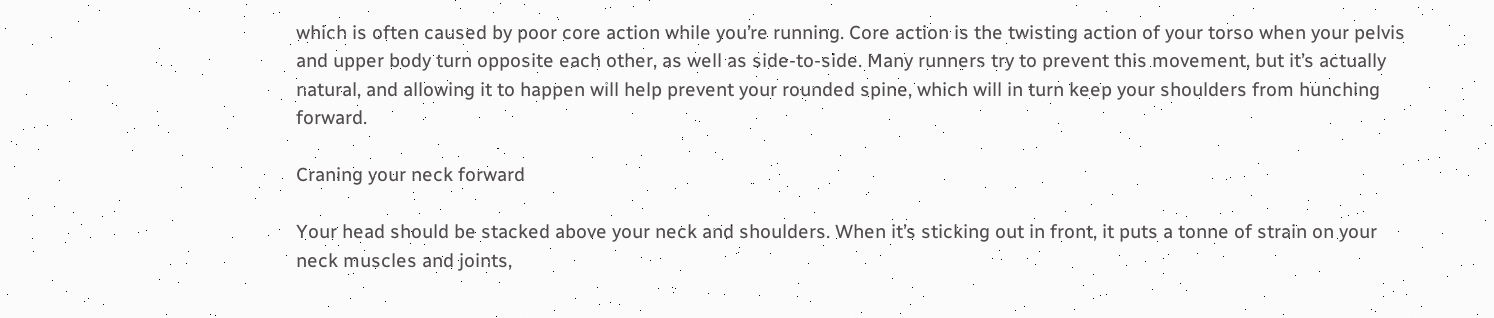which is often caused by poor core action while you’re running. Core action is the twisting action of your torso when your pelvis and upper body turn opposite each other, as well as side-to-side. Many runners try to prevent this movement, but it’s actually natural, and allowing it to happen will help prevent your rounded spine, which will in turn keep your shoulders from hunching forward.

Craning your neck forward

Your head should be stacked above your neck and shoulders. When it’s sticking out in front, it puts a tonne of strain on your neck muscles and joints,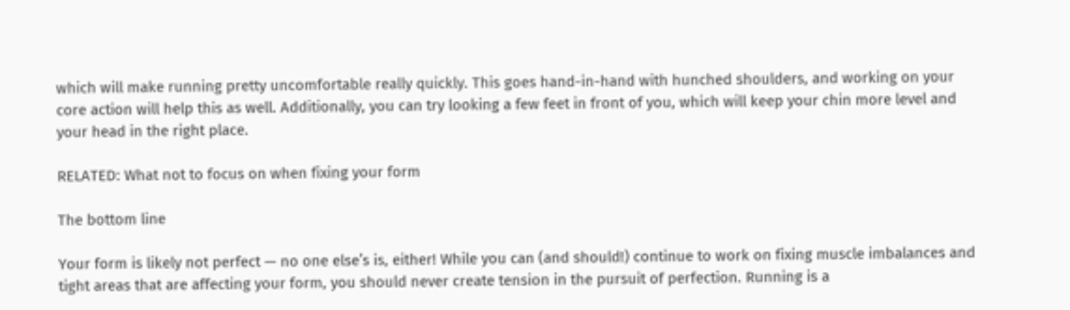which will make running pretty uncomfortable really quickly. This goes hand-in-hand with hunched shoulders, and working on your core action will help this as well. Additionally, you can try looking a few feet in front of you, which will keep your chin more level and your head in the right place.

RELATED: What not to focus on when fixing your form

The bottom line

Your form is likely not perfect — no one else’s is, either! While you can (and should!) continue to work on fixing muscle imbalances and tight areas that are affecting your form, you should never create tension in the pursuit of perfection. Running is a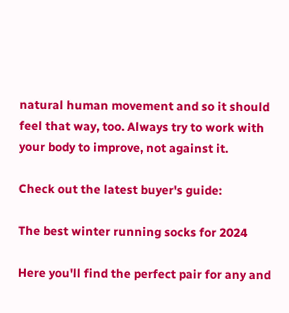natural human movement and so it should feel that way, too. Always try to work with your body to improve, not against it.

Check out the latest buyer's guide:

The best winter running socks for 2024

Here you'll find the perfect pair for any and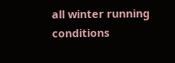all winter running conditions